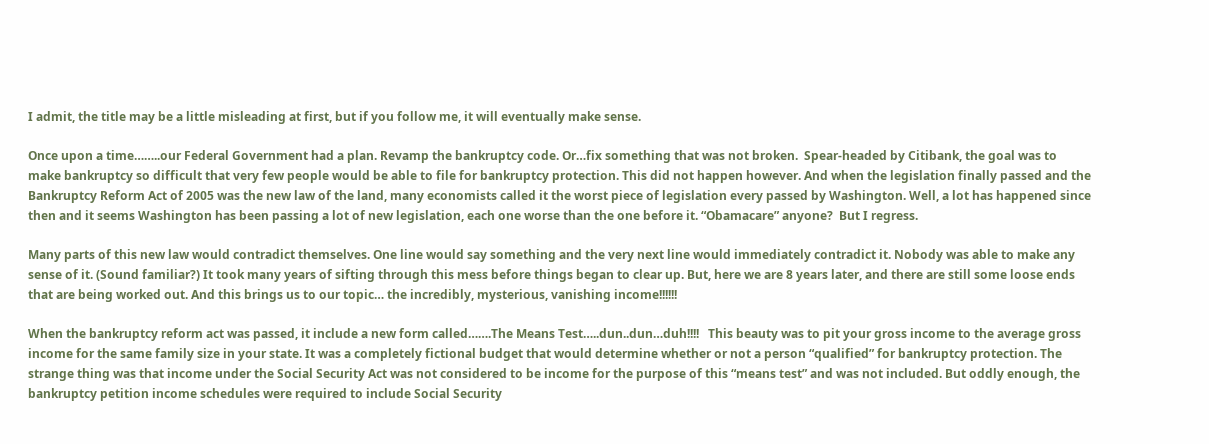I admit, the title may be a little misleading at first, but if you follow me, it will eventually make sense.

Once upon a time……..our Federal Government had a plan. Revamp the bankruptcy code. Or…fix something that was not broken.  Spear-headed by Citibank, the goal was to make bankruptcy so difficult that very few people would be able to file for bankruptcy protection. This did not happen however. And when the legislation finally passed and the Bankruptcy Reform Act of 2005 was the new law of the land, many economists called it the worst piece of legislation every passed by Washington. Well, a lot has happened since then and it seems Washington has been passing a lot of new legislation, each one worse than the one before it. “Obamacare” anyone?  But I regress.

Many parts of this new law would contradict themselves. One line would say something and the very next line would immediately contradict it. Nobody was able to make any sense of it. (Sound familiar?) It took many years of sifting through this mess before things began to clear up. But, here we are 8 years later, and there are still some loose ends that are being worked out. And this brings us to our topic… the incredibly, mysterious, vanishing income!!!!!!

When the bankruptcy reform act was passed, it include a new form called…….The Means Test…..dun..dun…duh!!!!   This beauty was to pit your gross income to the average gross income for the same family size in your state. It was a completely fictional budget that would determine whether or not a person “qualified” for bankruptcy protection. The strange thing was that income under the Social Security Act was not considered to be income for the purpose of this “means test” and was not included. But oddly enough, the bankruptcy petition income schedules were required to include Social Security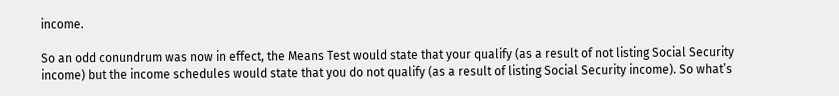income.

So an odd conundrum was now in effect, the Means Test would state that your qualify (as a result of not listing Social Security income) but the income schedules would state that you do not qualify (as a result of listing Social Security income). So what’s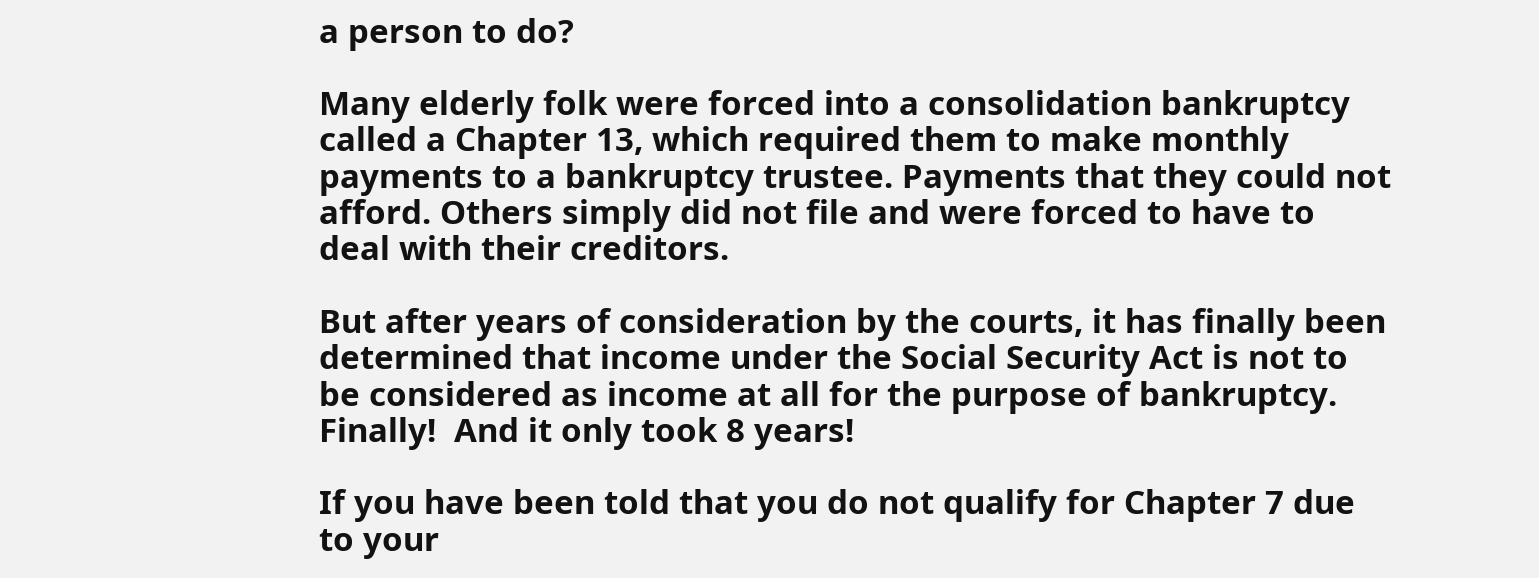a person to do?

Many elderly folk were forced into a consolidation bankruptcy called a Chapter 13, which required them to make monthly payments to a bankruptcy trustee. Payments that they could not afford. Others simply did not file and were forced to have to deal with their creditors.

But after years of consideration by the courts, it has finally been determined that income under the Social Security Act is not to be considered as income at all for the purpose of bankruptcy. Finally!  And it only took 8 years!

If you have been told that you do not qualify for Chapter 7 due to your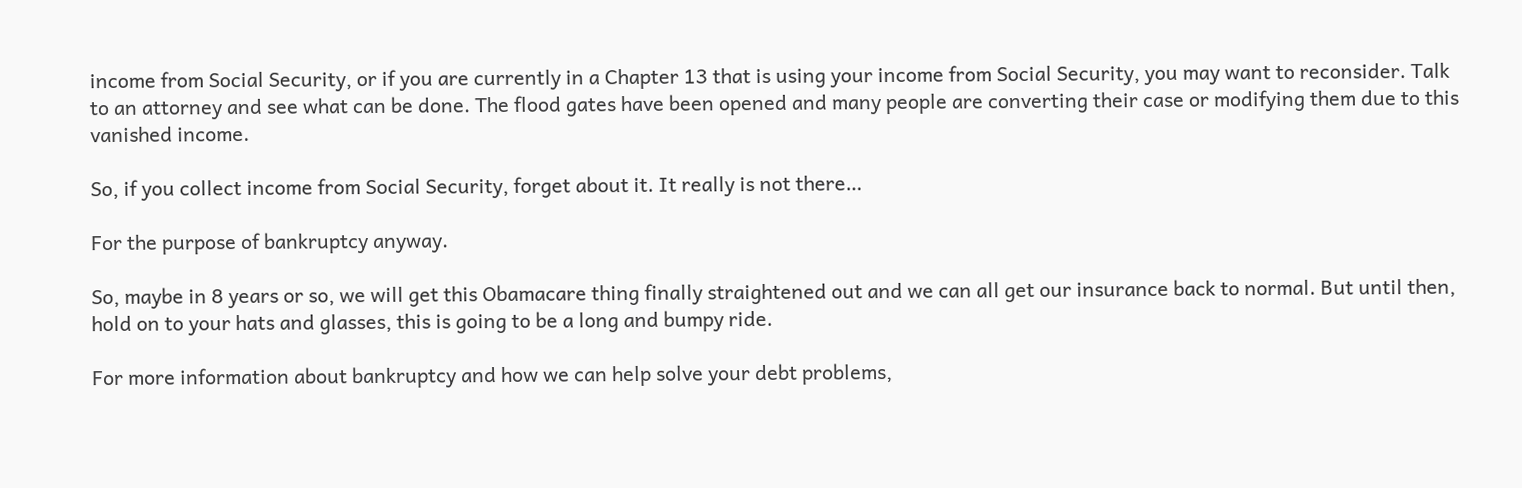income from Social Security, or if you are currently in a Chapter 13 that is using your income from Social Security, you may want to reconsider. Talk to an attorney and see what can be done. The flood gates have been opened and many people are converting their case or modifying them due to this vanished income.

So, if you collect income from Social Security, forget about it. It really is not there…

For the purpose of bankruptcy anyway.

So, maybe in 8 years or so, we will get this Obamacare thing finally straightened out and we can all get our insurance back to normal. But until then, hold on to your hats and glasses, this is going to be a long and bumpy ride.

For more information about bankruptcy and how we can help solve your debt problems,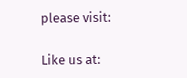please visit:

Like us at: